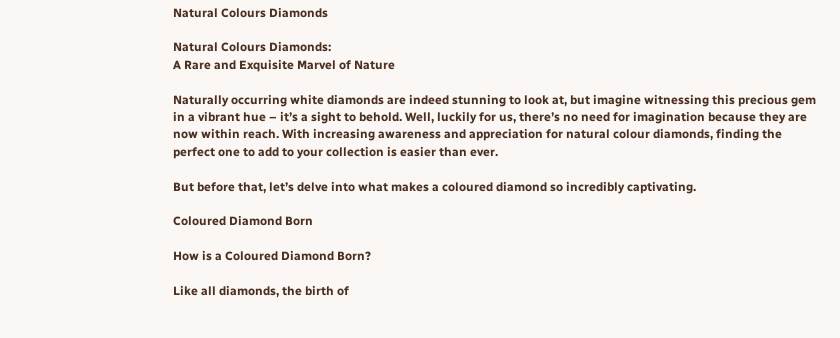Natural Colours Diamonds

Natural Colours Diamonds:
A Rare and Exquisite Marvel of Nature

Naturally occurring white diamonds are indeed stunning to look at, but imagine witnessing this precious gem in a vibrant hue – it’s a sight to behold. Well, luckily for us, there’s no need for imagination because they are now within reach. With increasing awareness and appreciation for natural colour diamonds, finding the perfect one to add to your collection is easier than ever.

But before that, let’s delve into what makes a coloured diamond so incredibly captivating.

Coloured Diamond Born

How is a Coloured Diamond Born?

Like all diamonds, the birth of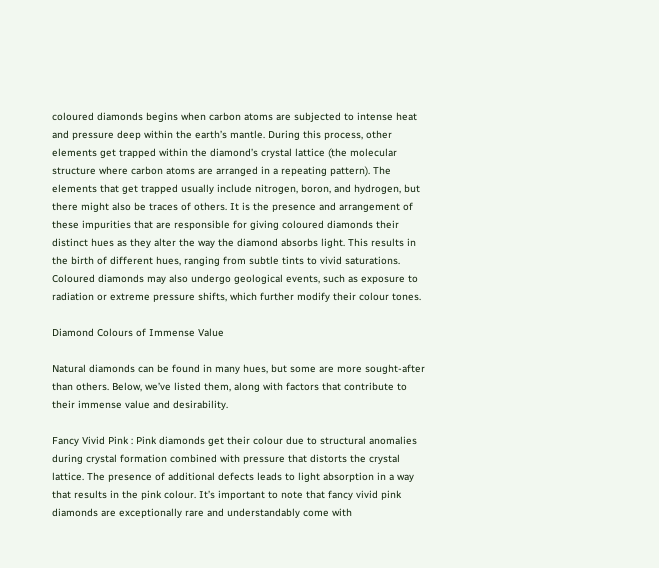coloured diamonds begins when carbon atoms are subjected to intense heat and pressure deep within the earth’s mantle. During this process, other elements get trapped within the diamond’s crystal lattice (the molecular structure where carbon atoms are arranged in a repeating pattern). The elements that get trapped usually include nitrogen, boron, and hydrogen, but there might also be traces of others. It is the presence and arrangement of these impurities that are responsible for giving coloured diamonds their distinct hues as they alter the way the diamond absorbs light. This results in the birth of different hues, ranging from subtle tints to vivid saturations. Coloured diamonds may also undergo geological events, such as exposure to radiation or extreme pressure shifts, which further modify their colour tones.

Diamond Colours of Immense Value

Natural diamonds can be found in many hues, but some are more sought-after than others. Below, we’ve listed them, along with factors that contribute to their immense value and desirability.

Fancy Vivid Pink : Pink diamonds get their colour due to structural anomalies during crystal formation combined with pressure that distorts the crystal lattice. The presence of additional defects leads to light absorption in a way that results in the pink colour. It’s important to note that fancy vivid pink diamonds are exceptionally rare and understandably come with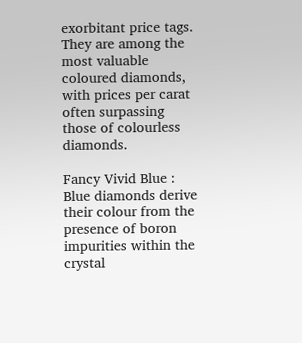exorbitant price tags. They are among the most valuable coloured diamonds, with prices per carat often surpassing those of colourless diamonds.

Fancy Vivid Blue : Blue diamonds derive their colour from the presence of boron impurities within the crystal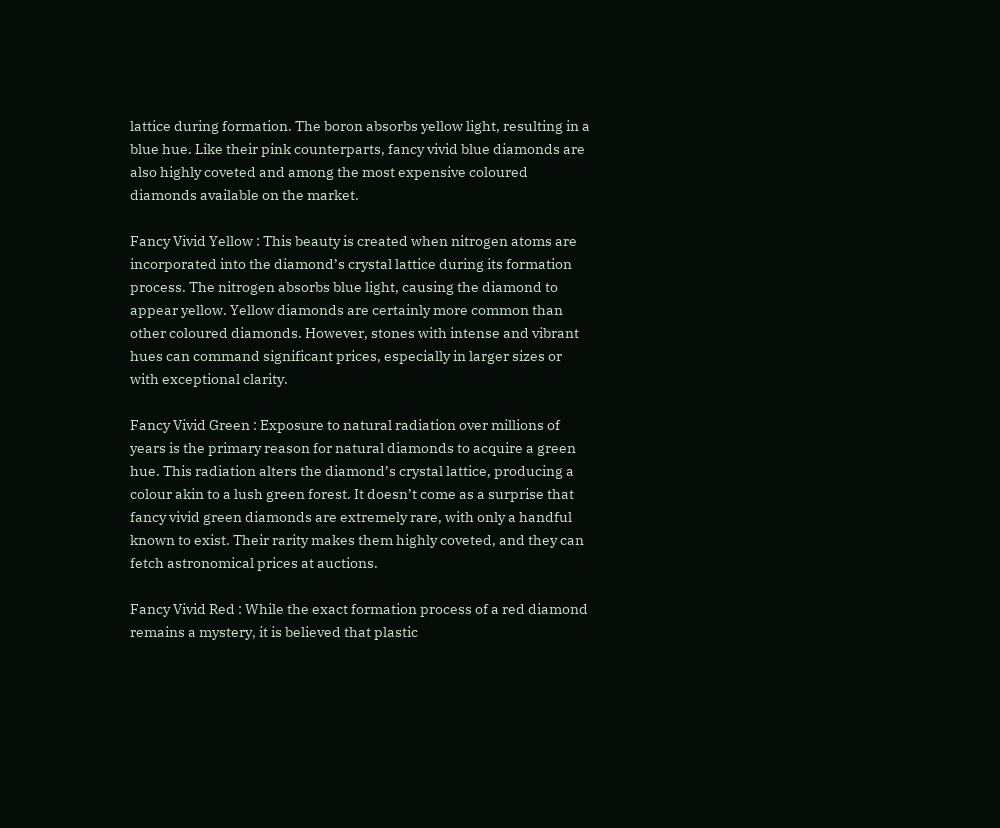lattice during formation. The boron absorbs yellow light, resulting in a blue hue. Like their pink counterparts, fancy vivid blue diamonds are also highly coveted and among the most expensive coloured diamonds available on the market.

Fancy Vivid Yellow : This beauty is created when nitrogen atoms are incorporated into the diamond’s crystal lattice during its formation process. The nitrogen absorbs blue light, causing the diamond to appear yellow. Yellow diamonds are certainly more common than other coloured diamonds. However, stones with intense and vibrant hues can command significant prices, especially in larger sizes or with exceptional clarity.

Fancy Vivid Green : Exposure to natural radiation over millions of years is the primary reason for natural diamonds to acquire a green hue. This radiation alters the diamond’s crystal lattice, producing a colour akin to a lush green forest. It doesn’t come as a surprise that fancy vivid green diamonds are extremely rare, with only a handful known to exist. Their rarity makes them highly coveted, and they can fetch astronomical prices at auctions.

Fancy Vivid Red : While the exact formation process of a red diamond remains a mystery, it is believed that plastic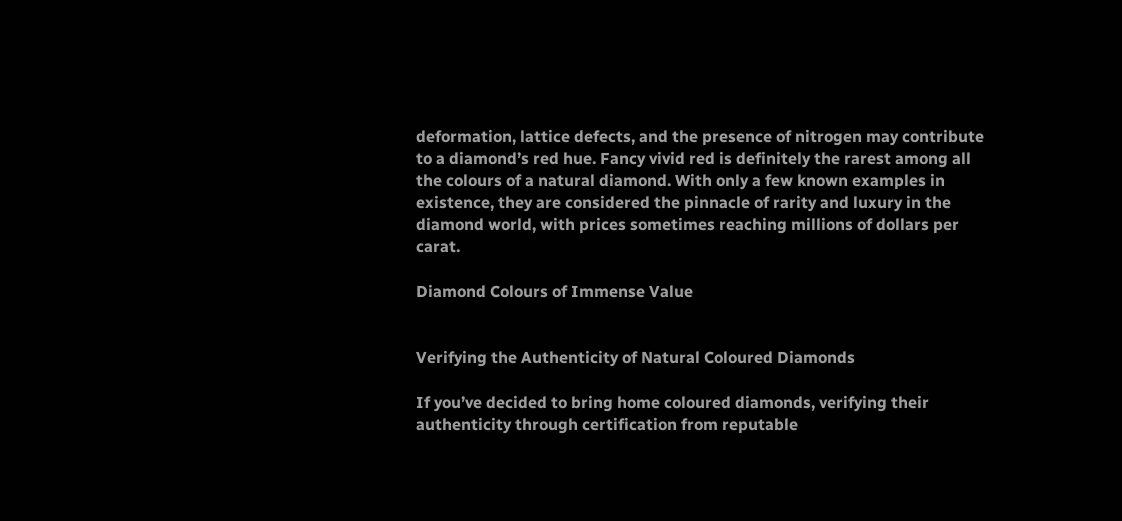deformation, lattice defects, and the presence of nitrogen may contribute to a diamond’s red hue. Fancy vivid red is definitely the rarest among all the colours of a natural diamond. With only a few known examples in existence, they are considered the pinnacle of rarity and luxury in the diamond world, with prices sometimes reaching millions of dollars per carat.

Diamond Colours of Immense Value


Verifying the Authenticity of Natural Coloured Diamonds

If you’ve decided to bring home coloured diamonds, verifying their authenticity through certification from reputable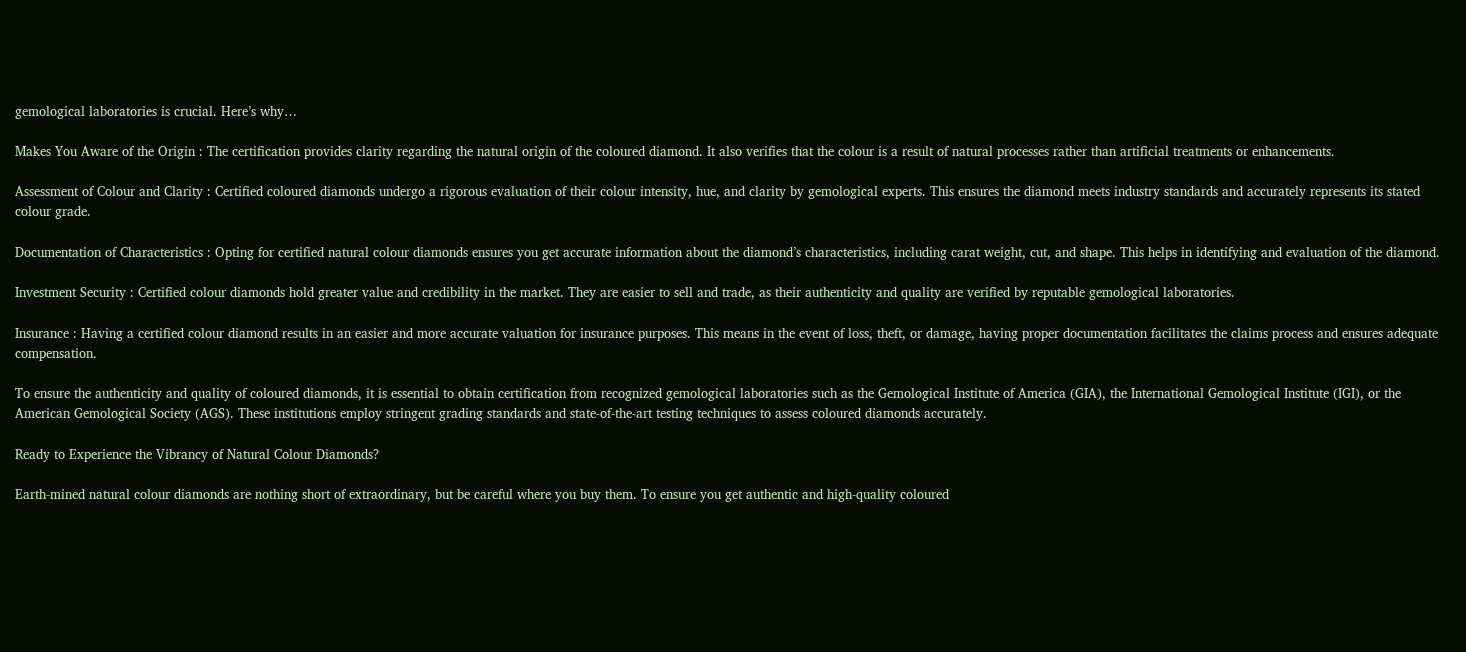gemological laboratories is crucial. Here’s why…

Makes You Aware of the Origin : The certification provides clarity regarding the natural origin of the coloured diamond. It also verifies that the colour is a result of natural processes rather than artificial treatments or enhancements.

Assessment of Colour and Clarity : Certified coloured diamonds undergo a rigorous evaluation of their colour intensity, hue, and clarity by gemological experts. This ensures the diamond meets industry standards and accurately represents its stated colour grade.

Documentation of Characteristics : Opting for certified natural colour diamonds ensures you get accurate information about the diamond’s characteristics, including carat weight, cut, and shape. This helps in identifying and evaluation of the diamond.

Investment Security : Certified colour diamonds hold greater value and credibility in the market. They are easier to sell and trade, as their authenticity and quality are verified by reputable gemological laboratories.

Insurance : Having a certified colour diamond results in an easier and more accurate valuation for insurance purposes. This means in the event of loss, theft, or damage, having proper documentation facilitates the claims process and ensures adequate compensation.

To ensure the authenticity and quality of coloured diamonds, it is essential to obtain certification from recognized gemological laboratories such as the Gemological Institute of America (GIA), the International Gemological Institute (IGI), or the American Gemological Society (AGS). These institutions employ stringent grading standards and state-of-the-art testing techniques to assess coloured diamonds accurately.

Ready to Experience the Vibrancy of Natural Colour Diamonds?

Earth-mined natural colour diamonds are nothing short of extraordinary, but be careful where you buy them. To ensure you get authentic and high-quality coloured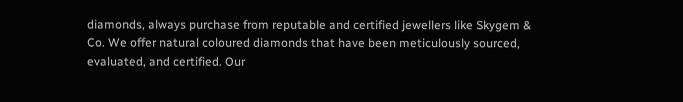diamonds, always purchase from reputable and certified jewellers like Skygem & Co. We offer natural coloured diamonds that have been meticulously sourced, evaluated, and certified. Our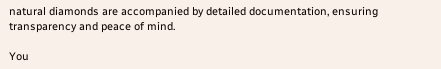natural diamonds are accompanied by detailed documentation, ensuring transparency and peace of mind.

You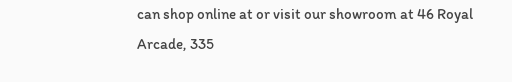can shop online at or visit our showroom at 46 Royal Arcade, 335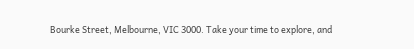Bourke Street, Melbourne, VIC 3000. Take your time to explore, and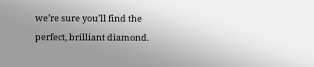we’re sure you’ll find the perfect, brilliant diamond.